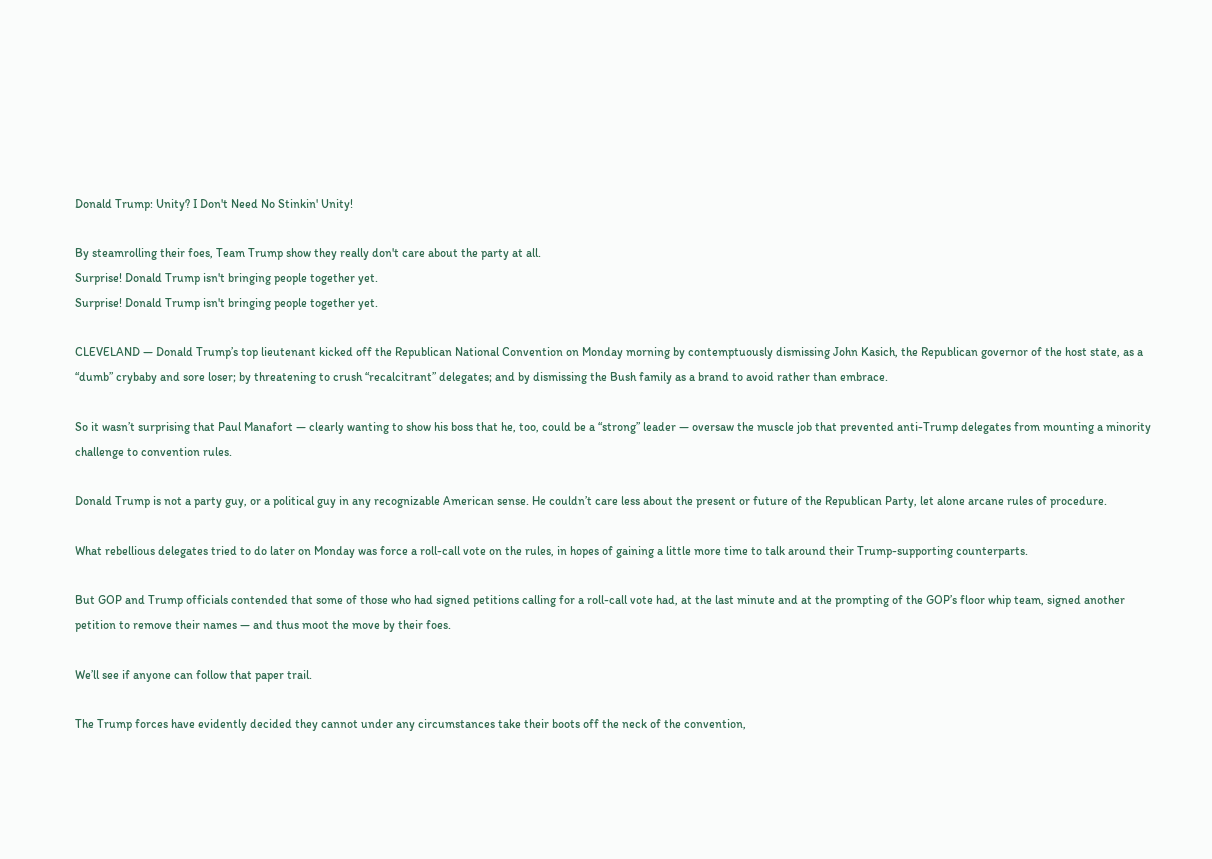Donald Trump: Unity? I Don't Need No Stinkin' Unity!

By steamrolling their foes, Team Trump show they really don't care about the party at all.
Surprise! Donald Trump isn't bringing people together yet.
Surprise! Donald Trump isn't bringing people together yet.

CLEVELAND ― Donald Trump’s top lieutenant kicked off the Republican National Convention on Monday morning by contemptuously dismissing John Kasich, the Republican governor of the host state, as a “dumb” crybaby and sore loser; by threatening to crush “recalcitrant” delegates; and by dismissing the Bush family as a brand to avoid rather than embrace.

So it wasn’t surprising that Paul Manafort ― clearly wanting to show his boss that he, too, could be a “strong” leader ― oversaw the muscle job that prevented anti-Trump delegates from mounting a minority challenge to convention rules.

Donald Trump is not a party guy, or a political guy in any recognizable American sense. He couldn’t care less about the present or future of the Republican Party, let alone arcane rules of procedure.

What rebellious delegates tried to do later on Monday was force a roll-call vote on the rules, in hopes of gaining a little more time to talk around their Trump-supporting counterparts.

But GOP and Trump officials contended that some of those who had signed petitions calling for a roll-call vote had, at the last minute and at the prompting of the GOP’s floor whip team, signed another petition to remove their names ― and thus moot the move by their foes.

We’ll see if anyone can follow that paper trail.

The Trump forces have evidently decided they cannot under any circumstances take their boots off the neck of the convention,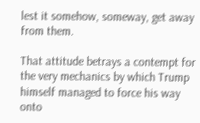lest it somehow, someway, get away from them.

That attitude betrays a contempt for the very mechanics by which Trump himself managed to force his way onto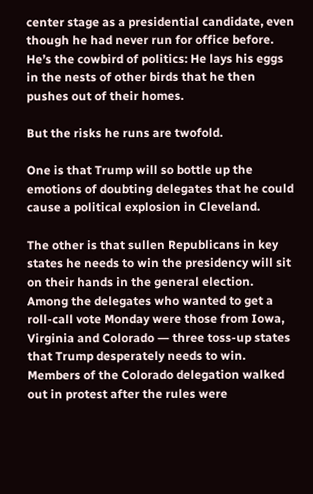center stage as a presidential candidate, even though he had never run for office before. He’s the cowbird of politics: He lays his eggs in the nests of other birds that he then pushes out of their homes.

But the risks he runs are twofold.

One is that Trump will so bottle up the emotions of doubting delegates that he could cause a political explosion in Cleveland.

The other is that sullen Republicans in key states he needs to win the presidency will sit on their hands in the general election. Among the delegates who wanted to get a roll-call vote Monday were those from Iowa, Virginia and Colorado ― three toss-up states that Trump desperately needs to win. Members of the Colorado delegation walked out in protest after the rules were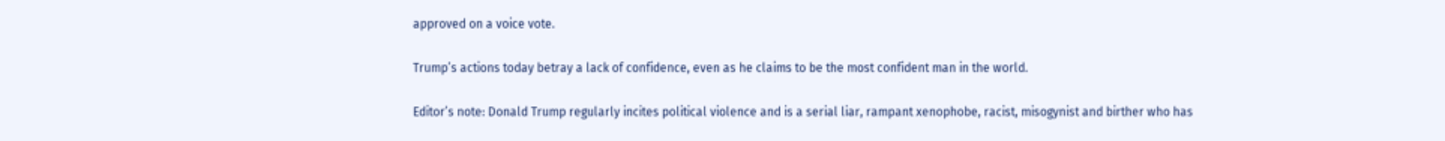approved on a voice vote.

Trump’s actions today betray a lack of confidence, even as he claims to be the most confident man in the world.

Editor’s note: Donald Trump regularly incites political violence and is a serial liar, rampant xenophobe, racist, misogynist and birther who has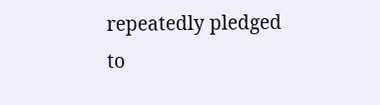repeatedly pledged to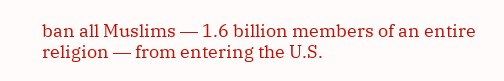ban all Muslims ― 1.6 billion members of an entire religion ― from entering the U.S.